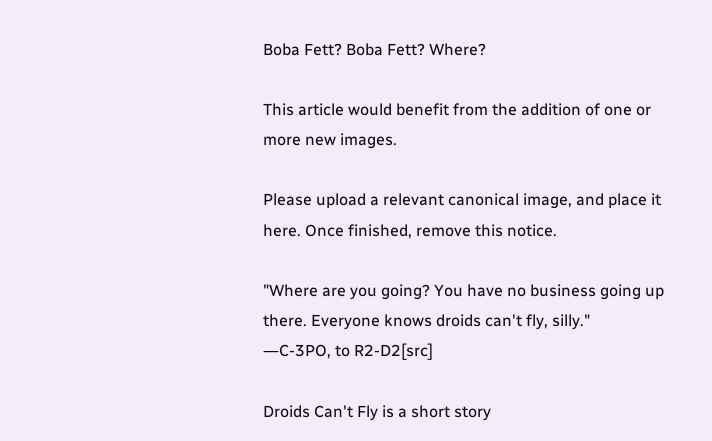Boba Fett? Boba Fett? Where?

This article would benefit from the addition of one or more new images.

Please upload a relevant canonical image, and place it here. Once finished, remove this notice.

"Where are you going? You have no business going up there. Everyone knows droids can't fly, silly."
―C-3PO, to R2-D2[src]

Droids Can't Fly is a short story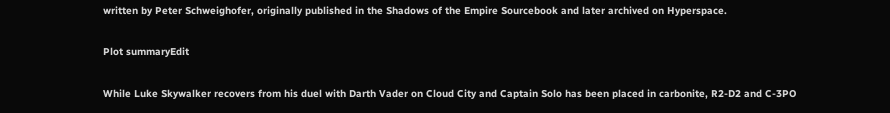written by Peter Schweighofer, originally published in the Shadows of the Empire Sourcebook and later archived on Hyperspace.

Plot summaryEdit

While Luke Skywalker recovers from his duel with Darth Vader on Cloud City and Captain Solo has been placed in carbonite, R2-D2 and C-3PO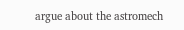argue about the astromech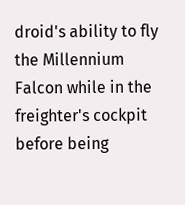droid's ability to fly the Millennium Falcon while in the freighter's cockpit before being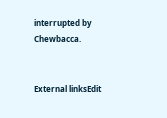interrupted by Chewbacca.


External linksEdit